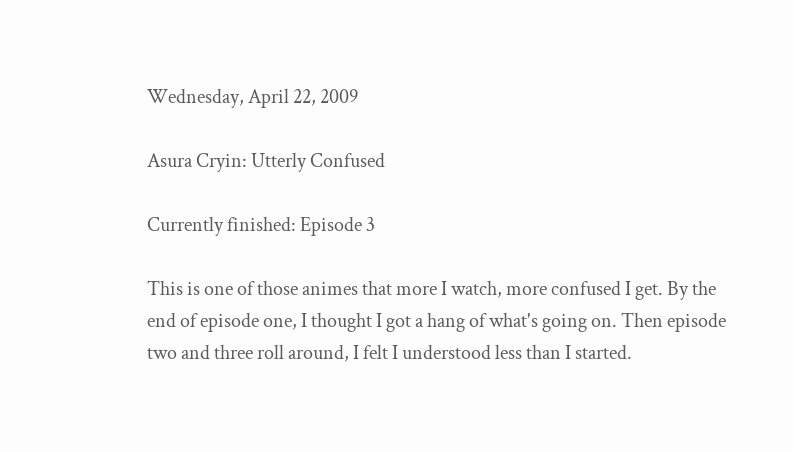Wednesday, April 22, 2009

Asura Cryin: Utterly Confused

Currently finished: Episode 3

This is one of those animes that more I watch, more confused I get. By the end of episode one, I thought I got a hang of what's going on. Then episode two and three roll around, I felt I understood less than I started.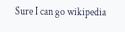Sure I can go wikipedia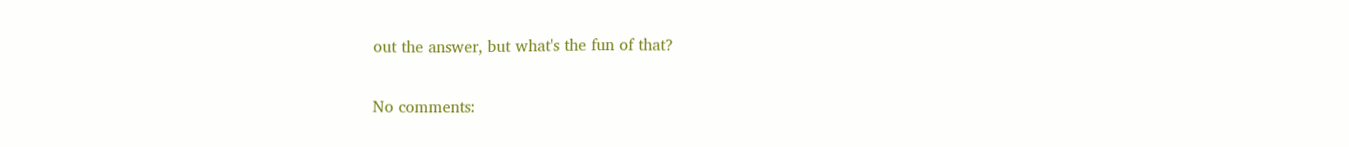out the answer, but what's the fun of that?

No comments: